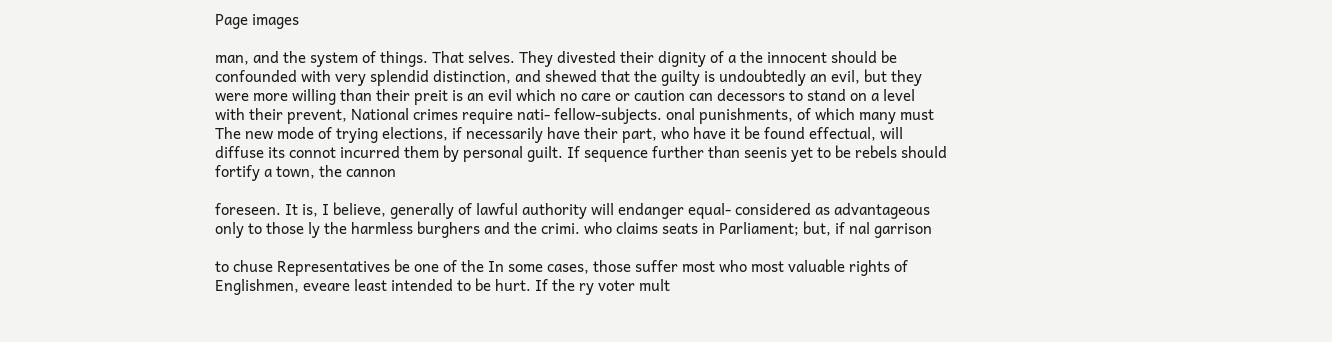Page images

man, and the system of things. That selves. They divested their dignity of a the innocent should be confounded with very splendid distinction, and shewed that the guilty is undoubtedly an evil, but they were more willing than their preit is an evil which no care or caution can decessors to stand on a level with their prevent, National crimes require nati- fellow-subjects. onal punishments, of which many must The new mode of trying elections, if necessarily have their part, who have it be found effectual, will diffuse its connot incurred them by personal guilt. If sequence further than seenis yet to be rebels should fortify a town, the cannon

foreseen. It is, I believe, generally of lawful authority will endanger equal- considered as advantageous only to those ly the harmless burghers and the crimi. who claims seats in Parliament; but, if nal garrison

to chuse Representatives be one of the In some cases, those suffer most who most valuable rights of Englishmen, eveare least intended to be hurt. If the ry voter mult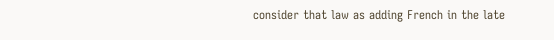consider that law as adding French in the late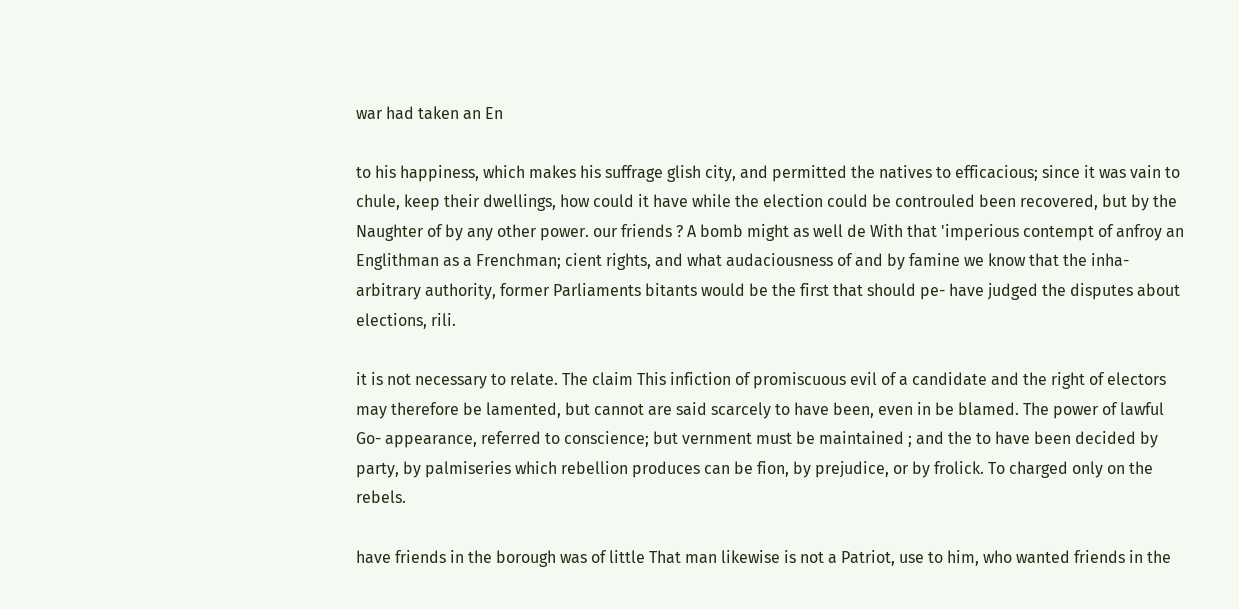war had taken an En

to his happiness, which makes his suffrage glish city, and permitted the natives to efficacious; since it was vain to chule, keep their dwellings, how could it have while the election could be controuled been recovered, but by the Naughter of by any other power. our friends ? A bomb might as well de With that 'imperious contempt of anfroy an Englithman as a Frenchman; cient rights, and what audaciousness of and by famine we know that the inha- arbitrary authority, former Parliaments bitants would be the first that should pe- have judged the disputes about elections, rili.

it is not necessary to relate. The claim This infiction of promiscuous evil of a candidate and the right of electors may therefore be lamented, but cannot are said scarcely to have been, even in be blamed. The power of lawful Go- appearance, referred to conscience; but vernment must be maintained ; and the to have been decided by party, by palmiseries which rebellion produces can be fion, by prejudice, or by frolick. To charged only on the rebels.

have friends in the borough was of little That man likewise is not a Patriot, use to him, who wanted friends in the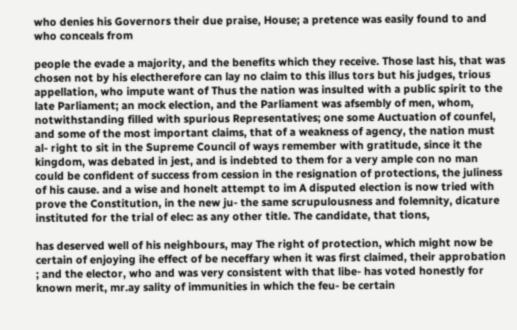who denies his Governors their due praise, House; a pretence was easily found to and who conceals from

people the evade a majority, and the benefits which they receive. Those last his, that was chosen not by his electherefore can lay no claim to this illus tors but his judges, trious appellation, who impute want of Thus the nation was insulted with a public spirit to the late Parliament; an mock election, and the Parliament was afsembly of men, whom, notwithstanding filled with spurious Representatives; one some Auctuation of counfel, and some of the most important claims, that of a weakness of agency, the nation must al- right to sit in the Supreme Council of ways remember with gratitude, since it the kingdom, was debated in jest, and is indebted to them for a very ample con no man could be confident of success from cession in the resignation of protections, the juliness of his cause. and a wise and honelt attempt to im A disputed election is now tried with prove the Constitution, in the new ju- the same scrupulousness and folemnity, dicature instituted for the trial of elec: as any other title. The candidate, that tions,

has deserved well of his neighbours, may The right of protection, which might now be certain of enjoying ihe effect of be neceffary when it was first claimed, their approbation ; and the elector, who and was very consistent with that libe- has voted honestly for known merit, mr.ay sality of immunities in which the feu- be certain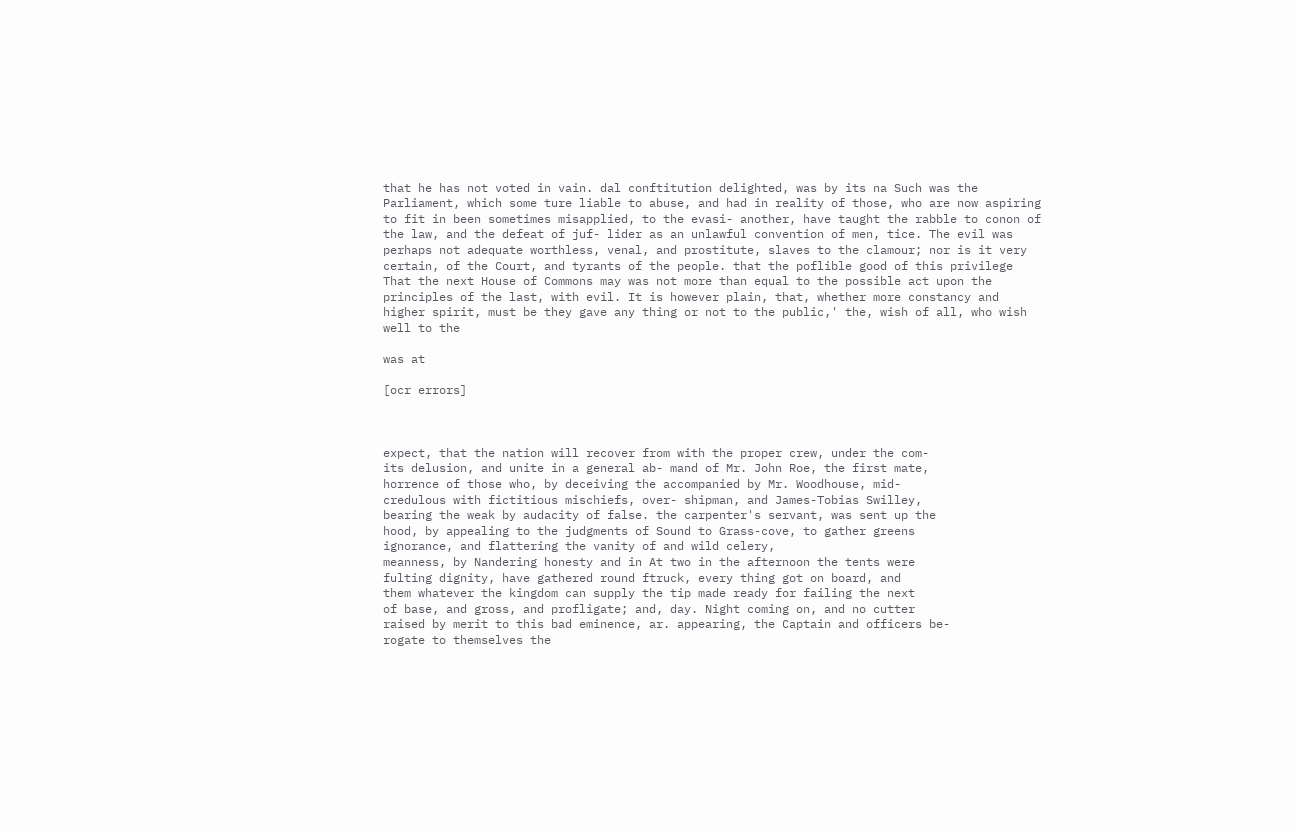that he has not voted in vain. dal conftitution delighted, was by its na Such was the Parliament, which some ture liable to abuse, and had in reality of those, who are now aspiring to fit in been sometimes misapplied, to the evasi- another, have taught the rabble to conon of the law, and the defeat of juf- lider as an unlawful convention of men, tice. The evil was perhaps not adequate worthless, venal, and prostitute, slaves to the clamour; nor is it very certain, of the Court, and tyrants of the people. that the poflible good of this privilege That the next House of Commons may was not more than equal to the possible act upon the principles of the last, with evil. It is however plain, that, whether more constancy and higher spirit, must be they gave any thing or not to the public,' the, wish of all, who wish well to the

was at

[ocr errors]



expect, that the nation will recover from with the proper crew, under the com-
its delusion, and unite in a general ab- mand of Mr. John Roe, the first mate,
horrence of those who, by deceiving the accompanied by Mr. Woodhouse, mid-
credulous with fictitious mischiefs, over- shipman, and James-Tobias Swilley,
bearing the weak by audacity of false. the carpenter's servant, was sent up the
hood, by appealing to the judgments of Sound to Grass-cove, to gather greens
ignorance, and flattering the vanity of and wild celery,
meanness, by Nandering honesty and in At two in the afternoon the tents were
fulting dignity, have gathered round ftruck, every thing got on board, and
them whatever the kingdom can supply the tip made ready for failing the next
of base, and gross, and profligate; and, day. Night coming on, and no cutter
raised by merit to this bad eminence, ar. appearing, the Captain and officers be-
rogate to themselves the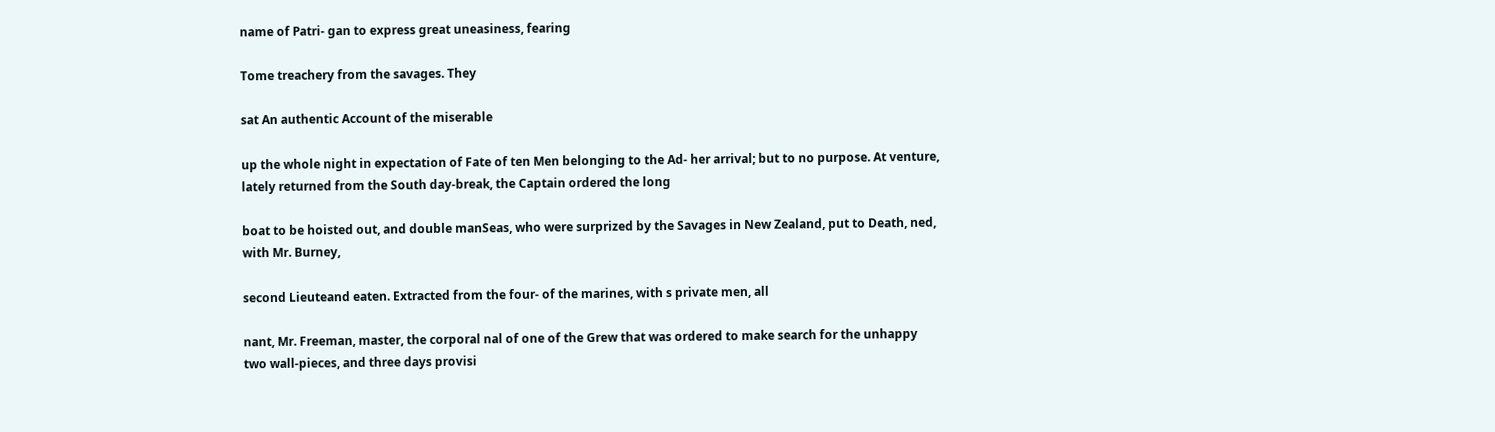name of Patri- gan to express great uneasiness, fearing

Tome treachery from the savages. They

sat An authentic Account of the miserable

up the whole night in expectation of Fate of ten Men belonging to the Ad- her arrival; but to no purpose. At venture, lately returned from the South day-break, the Captain ordered the long

boat to be hoisted out, and double manSeas, who were surprized by the Savages in New Zealand, put to Death, ned, with Mr. Burney,

second Lieuteand eaten. Extracted from the four- of the marines, with s private men, all

nant, Mr. Freeman, master, the corporal nal of one of the Grew that was ordered to make search for the unhappy two wall-pieces, and three days provisi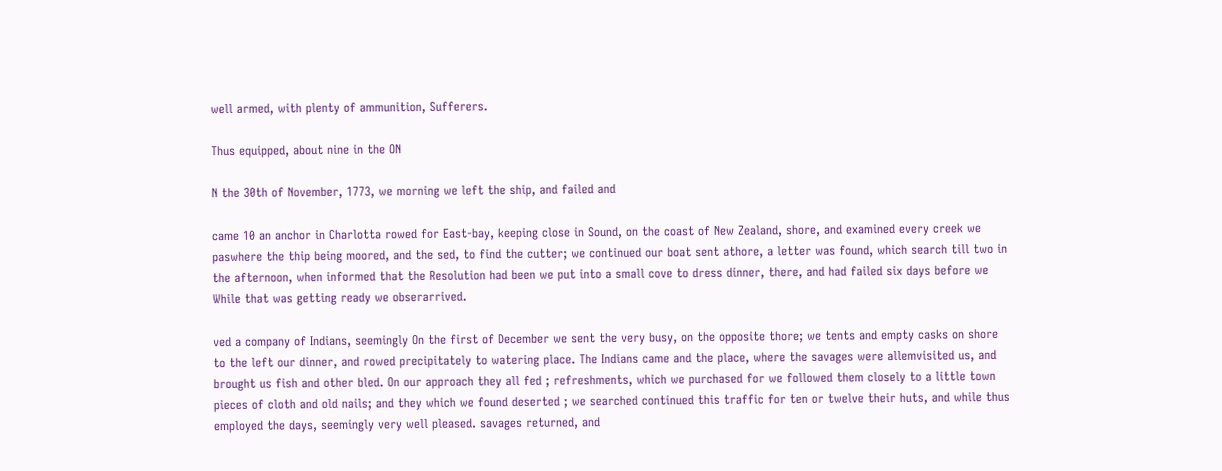well armed, with plenty of ammunition, Sufferers.

Thus equipped, about nine in the ON

N the 30th of November, 1773, we morning we left the ship, and failed and

came 10 an anchor in Charlotta rowed for East-bay, keeping close in Sound, on the coast of New Zealand, shore, and examined every creek we paswhere the thip being moored, and the sed, to find the cutter; we continued our boat sent athore, a letter was found, which search till two in the afternoon, when informed that the Resolution had been we put into a small cove to dress dinner, there, and had failed six days before we While that was getting ready we obserarrived.

ved a company of Indians, seemingly On the first of December we sent the very busy, on the opposite thore; we tents and empty casks on shore to the left our dinner, and rowed precipitately to watering place. The Indians came and the place, where the savages were allemvisited us, and brought us fish and other bled. On our approach they all fed ; refreshments, which we purchased for we followed them closely to a little town pieces of cloth and old nails; and they which we found deserted ; we searched continued this traffic for ten or twelve their huts, and while thus employed the days, seemingly very well pleased. savages returned, and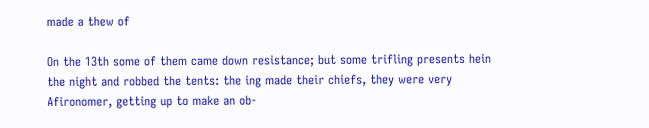made a thew of

On the 13th some of them came down resistance; but some trifling presents hein the night and robbed the tents: the ing made their chiefs, they were very Afironomer, getting up to make an ob-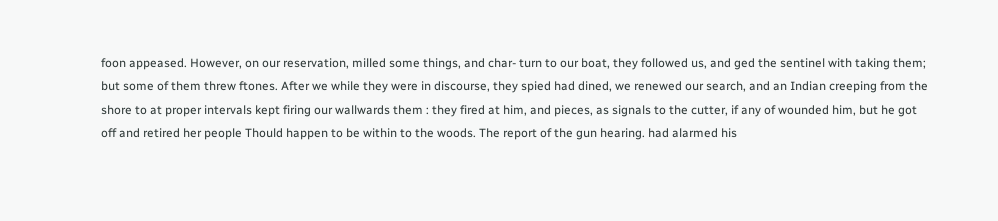foon appeased. However, on our reservation, milled some things, and char- turn to our boat, they followed us, and ged the sentinel with taking them; but some of them threw ftones. After we while they were in discourse, they spied had dined, we renewed our search, and an Indian creeping from the shore to at proper intervals kept firing our wallwards them : they fired at him, and pieces, as signals to the cutter, if any of wounded him, but he got off and retired her people Thould happen to be within to the woods. The report of the gun hearing. had alarmed his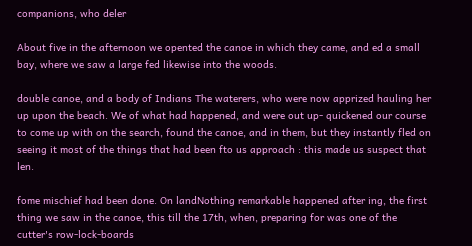companions, who deler

About five in the afternoon we opented the canoe in which they came, and ed a small bay, where we saw a large fed likewise into the woods.

double canoe, and a body of Indians The waterers, who were now apprized hauling her up upon the beach. We of what had happened, and were out up- quickened our course to come up with on the search, found the canoe, and in them, but they instantly fled on seeing it most of the things that had been fto us approach : this made us suspect that len.

fome mischief had been done. On landNothing remarkable happened after ing, the first thing we saw in the canoe, this till the 17th, when, preparing for was one of the cutter's row-lock-boards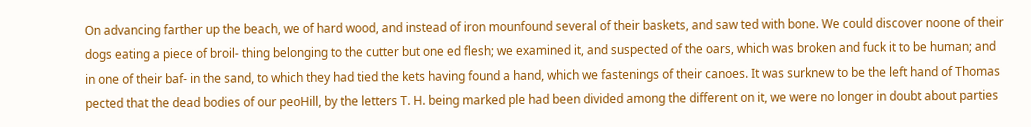On advancing farther up the beach, we of hard wood, and instead of iron mounfound several of their baskets, and saw ted with bone. We could discover noone of their dogs eating a piece of broil- thing belonging to the cutter but one ed flesh; we examined it, and suspected of the oars, which was broken and fuck it to be human; and in one of their baf- in the sand, to which they had tied the kets having found a hand, which we fastenings of their canoes. It was surknew to be the left hand of Thomas pected that the dead bodies of our peoHill, by the letters T. H. being marked ple had been divided among the different on it, we were no longer in doubt about parties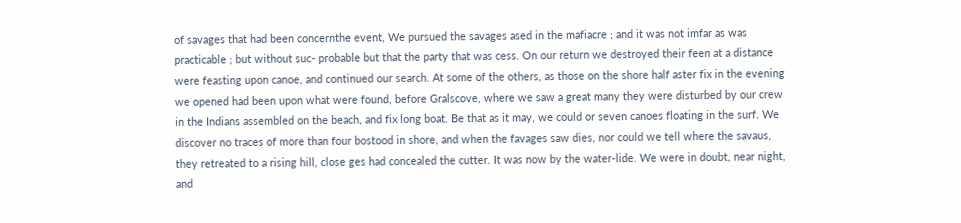of savages that had been concernthe event, We pursued the savages ased in the mafiacre ; and it was not imfar as was practicable ; but without suc- probable but that the party that was cess. On our return we destroyed their feen at a distance were feasting upon canoe, and continued our search. At some of the others, as those on the shore half aster fix in the evening we opened had been upon what were found, before Gralscove, where we saw a great many they were disturbed by our crew in the Indians assembled on the beach, and fix long boat. Be that as it may, we could or seven canoes floating in the surf. We discover no traces of more than four bostood in shore, and when the favages saw dies, nor could we tell where the savaus, they retreated to a rising hill, close ges had concealed the cutter. It was now by the water-lide. We were in doubt, near night, and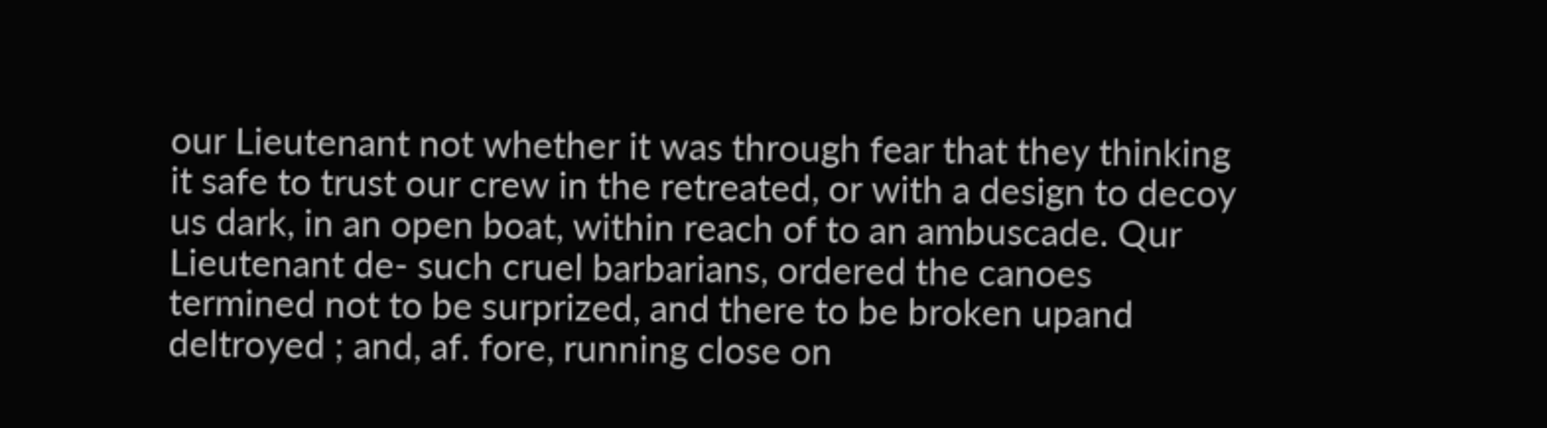our Lieutenant not whether it was through fear that they thinking it safe to trust our crew in the retreated, or with a design to decoy us dark, in an open boat, within reach of to an ambuscade. Qur Lieutenant de- such cruel barbarians, ordered the canoes termined not to be surprized, and there to be broken upand deltroyed ; and, af. fore, running close on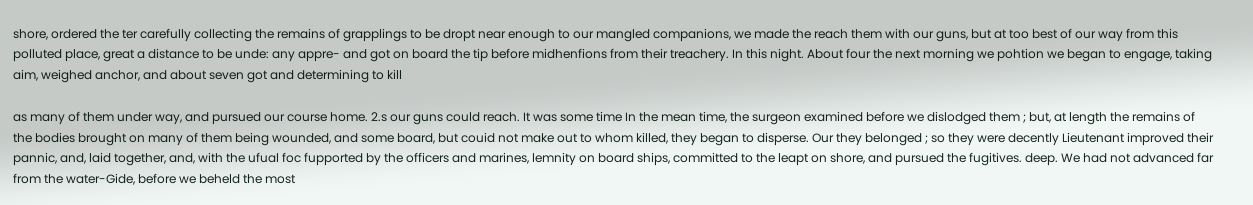shore, ordered the ter carefully collecting the remains of grapplings to be dropt near enough to our mangled companions, we made the reach them with our guns, but at too best of our way from this polluted place, great a distance to be unde: any appre- and got on board the tip before midhenfions from their treachery. In this night. About four the next morning we pohtion we began to engage, taking aim, weighed anchor, and about seven got and determining to kill

as many of them under way, and pursued our course home. 2.s our guns could reach. It was some time In the mean time, the surgeon examined before we dislodged them ; but, at length the remains of the bodies brought on many of them being wounded, and some board, but couid not make out to whom killed, they began to disperse. Our they belonged ; so they were decently Lieutenant improved their pannic, and, laid together, and, with the ufual foc fupported by the officers and marines, lemnity on board ships, committed to the leapt on shore, and pursued the fugitives. deep. We had not advanced far from the water-Gide, before we beheld the most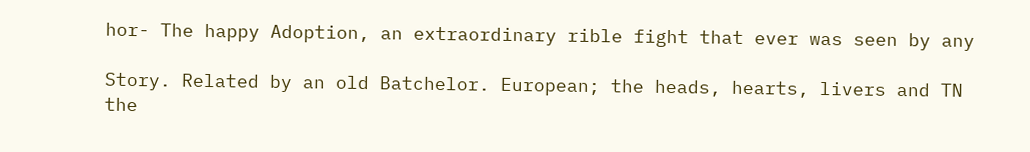hor- The happy Adoption, an extraordinary rible fight that ever was seen by any

Story. Related by an old Batchelor. European; the heads, hearts, livers and TN the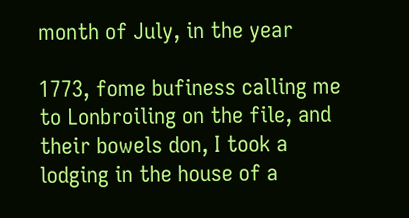month of July, in the year

1773, fome bufiness calling me to Lonbroiling on the file, and their bowels don, I took a lodging in the house of a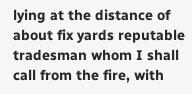lying at the distance of about fix yards reputable tradesman whom I shall call from the fire, with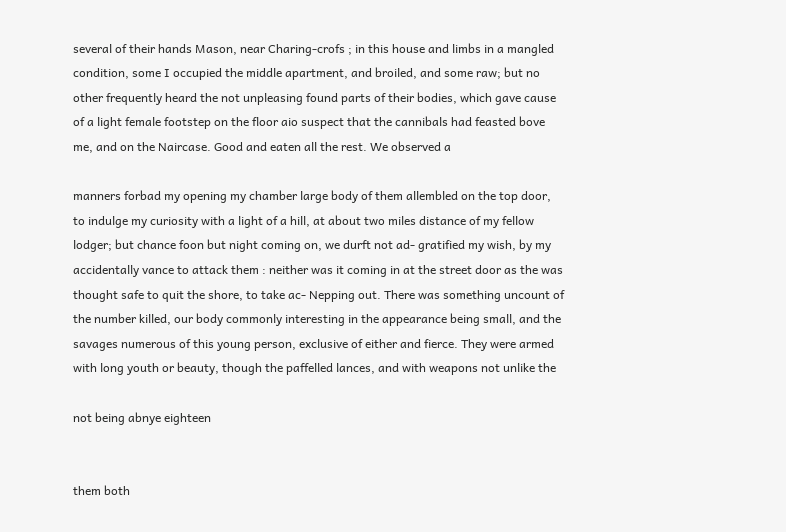several of their hands Mason, near Charing-crofs ; in this house and limbs in a mangled condition, some I occupied the middle apartment, and broiled, and some raw; but no other frequently heard the not unpleasing found parts of their bodies, which gave cause of a light female footstep on the floor aio suspect that the cannibals had feasted bove me, and on the Naircase. Good and eaten all the rest. We observed a

manners forbad my opening my chamber large body of them allembled on the top door, to indulge my curiosity with a light of a hill, at about two miles distance of my fellow lodger; but chance foon but night coming on, we durft not ad- gratified my wish, by my accidentally vance to attack them : neither was it coming in at the street door as the was thought safe to quit the shore, to take ac- Nepping out. There was something uncount of the number killed, our body commonly interesting in the appearance being small, and the savages numerous of this young person, exclusive of either and fierce. They were armed with long youth or beauty, though the paffelled lances, and with weapons not unlike the

not being abnye eighteen


them both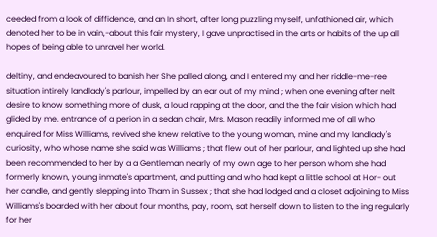ceeded from a look of diffidence, and an In short, after long puzzling myself, unfathioned air, which denoted her to be in vain,-about this fair mystery, I gave unpractised in the arts or habits of the up all hopes of being able to unravel her world.

deltiny, and endeavoured to banish her She palled along, and I entered my and her riddle-me-ree situation intirely landlady's parlour, impelled by an ear out of my mind ; when one evening after nelt desire to know something more of dusk, a loud rapping at the door, and the the fair vision which had glided by me. entrance of a perion in a sedan chair, Mrs. Mason readily informed me of all who enquired for Miss Williams, revived she knew relative to the young woman, mine and my landlady's curiosity, who whose name she said was Williams ; that flew out of her parlour, and lighted up she had been recommended to her by a a Gentleman nearly of my own age to her person whom she had formerly known, young inmate's apartment, and putting and who had kept a little school at Hor- out her candle, and gently slepping into Tham in Sussex ; that she had lodged and a closet adjoining to Miss Williams's boarded with her about four months, pay, room, sat herself down to listen to the ing regularly for her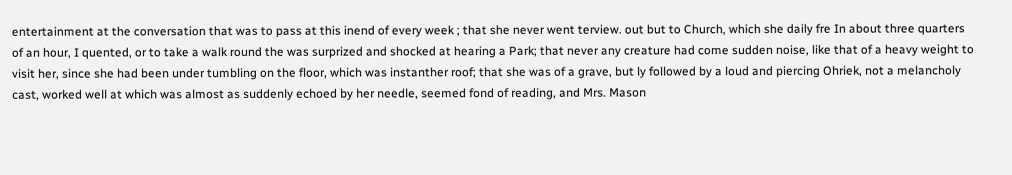entertainment at the conversation that was to pass at this inend of every week ; that she never went terview. out but to Church, which she daily fre In about three quarters of an hour, I quented, or to take a walk round the was surprized and shocked at hearing a Park; that never any creature had come sudden noise, like that of a heavy weight to visit her, since she had been under tumbling on the floor, which was instanther roof; that she was of a grave, but ly followed by a loud and piercing Ohriek, not a melancholy cast, worked well at which was almost as suddenly echoed by her needle, seemed fond of reading, and Mrs. Mason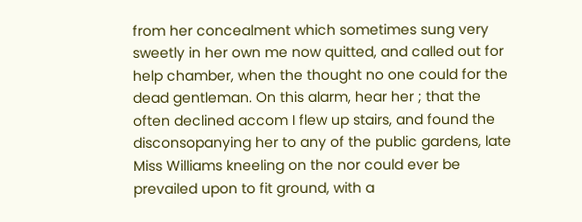from her concealment which sometimes sung very sweetly in her own me now quitted, and called out for help chamber, when the thought no one could for the dead gentleman. On this alarm, hear her ; that the often declined accom I flew up stairs, and found the disconsopanying her to any of the public gardens, late Miss Williams kneeling on the nor could ever be prevailed upon to fit ground, with a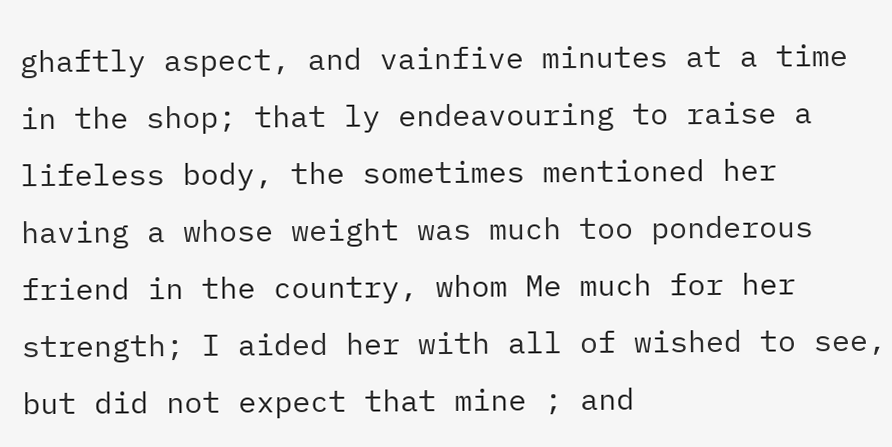ghaftly aspect, and vainfive minutes at a time in the shop; that ly endeavouring to raise a lifeless body, the sometimes mentioned her having a whose weight was much too ponderous friend in the country, whom Me much for her strength; I aided her with all of wished to see, but did not expect that mine ; and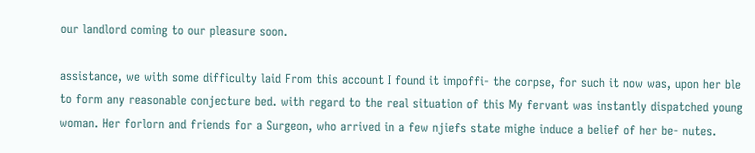our landlord coming to our pleasure soon.

assistance, we with some difficulty laid From this account I found it impoffi- the corpse, for such it now was, upon her ble to form any reasonable conjecture bed. with regard to the real situation of this My fervant was instantly dispatched young woman. Her forlorn and friends for a Surgeon, who arrived in a few njiefs state mighe induce a belief of her be- nutes.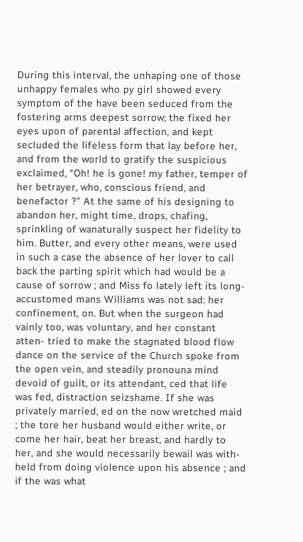During this interval, the unhaping one of those unhappy females who py girl showed every symptom of the have been seduced from the fostering arms deepest sorrow; the fixed her eyes upon of parental affection, and kept secluded the lifeless form that lay before her, and from the world to gratify the suspicious exclaimed, “Oh! he is gone! my father, temper of her betrayer, who, conscious friend, and benefactor ?" At the same of his designing to abandon her, might time, drops, chafing, sprinkling of wanaturally suspect her fidelity to him. Butter, and every other means, were used in such a case the absence of her lover to call back the parting spirit which had would be a cause of sorrow ; and Miss fo lately left its long-accustomed mans Williams was not sad: her confinement, on. But when the surgeon had vainly too, was voluntary, and her constant atten- tried to make the stagnated blood flow dance on the service of the Church spoke from the open vein, and steadily pronouna mind devoid of guilt, or its attendant, ced that life was fed, distraction seizshame. If she was privately married, ed on the now wretched maid ; the tore her husband would either write, or come her hair, beat her breast, and hardly to her, and she would necessarily bewail was with-held from doing violence upon his absence ; and if the was what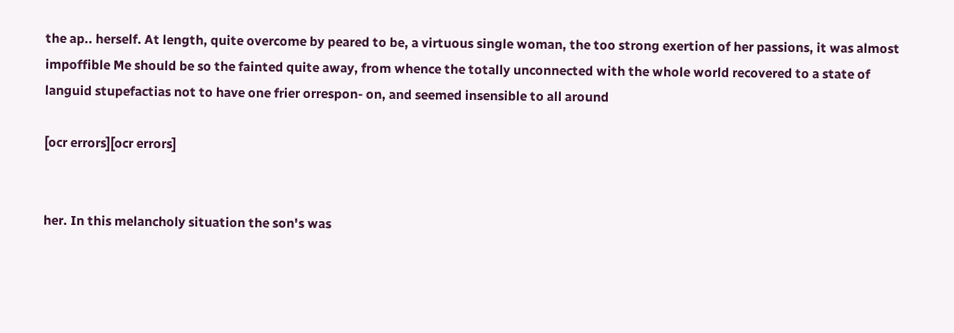the ap.. herself. At length, quite overcome by peared to be, a virtuous single woman, the too strong exertion of her passions, it was almost impoffible Me should be so the fainted quite away, from whence the totally unconnected with the whole world recovered to a state of languid stupefactias not to have one frier orrespon- on, and seemed insensible to all around

[ocr errors][ocr errors]


her. In this melancholy situation the son's was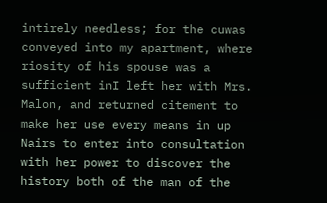intirely needless; for the cuwas conveyed into my apartment, where riosity of his spouse was a sufficient inI left her with Mrs. Malon, and returned citement to make her use every means in up Nairs to enter into consultation with her power to discover the history both of the man of the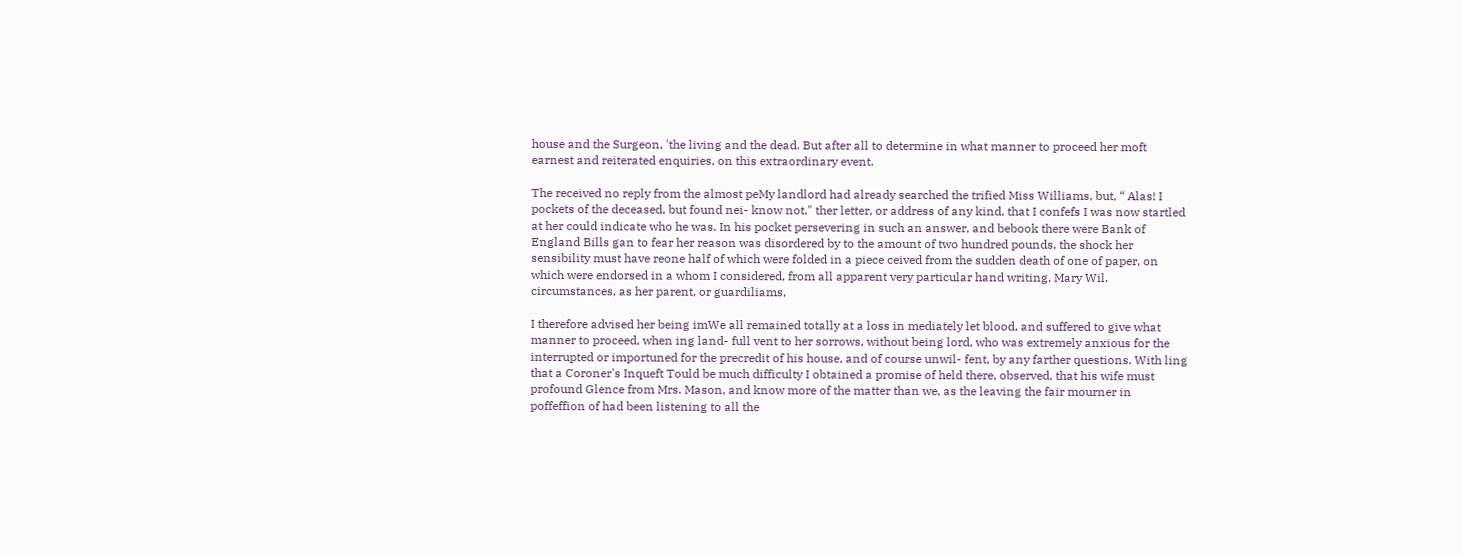house and the Surgeon, 'the living and the dead. But after all to determine in what manner to proceed her moft earnest and reiterated enquiries, on this extraordinary event.

The received no reply from the almost peMy landlord had already searched the trified Miss Williams, but, “ Alas! I pockets of the deceased, but found nei- know not." ther letter, or address of any kind, that I confefs I was now startled at her could indicate who he was. In his pocket persevering in such an answer, and bebook there were Bank of England Bills gan to fear her reason was disordered by to the amount of two hundred pounds, the shock her sensibility must have reone half of which were folded in a piece ceived from the sudden death of one of paper, on which were endorsed in a whom I considered, from all apparent very particular hand writing, Mary Wil. circumstances, as her parent, or guardiliams,

I therefore advised her being imWe all remained totally at a loss in mediately let blood, and suffered to give what manner to proceed, when ing land- full vent to her sorrows, without being lord, who was extremely anxious for the interrupted or importuned for the precredit of his house, and of course unwil- fent, by any farther questions. With ling that a Coroner's Inqueft Tould be much difficulty I obtained a promise of held there, observed, that his wife must profound Glence from Mrs. Mason, and know more of the matter than we, as the leaving the fair mourner in poffeffion of had been listening to all the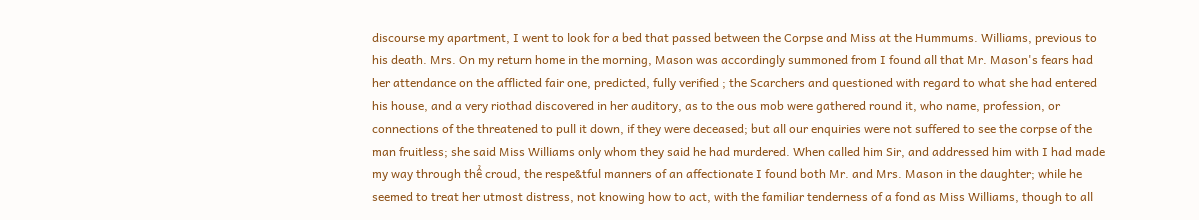discourse my apartment, I went to look for a bed that passed between the Corpse and Miss at the Hummums. Williams, previous to his death. Mrs. On my return home in the morning, Mason was accordingly summoned from I found all that Mr. Mason's fears had her attendance on the afflicted fair one, predicted, fully verified ; the Scarchers and questioned with regard to what she had entered his house, and a very riothad discovered in her auditory, as to the ous mob were gathered round it, who name, profession, or connections of the threatened to pull it down, if they were deceased; but all our enquiries were not suffered to see the corpse of the man fruitless; she said Miss Williams only whom they said he had murdered. When called him Sir, and addressed him with I had made my way through thể croud, the respe&tful manners of an affectionate I found both Mr. and Mrs. Mason in the daughter; while he seemed to treat her utmost distress, not knowing how to act, with the familiar tenderness of a fond as Miss Williams, though to all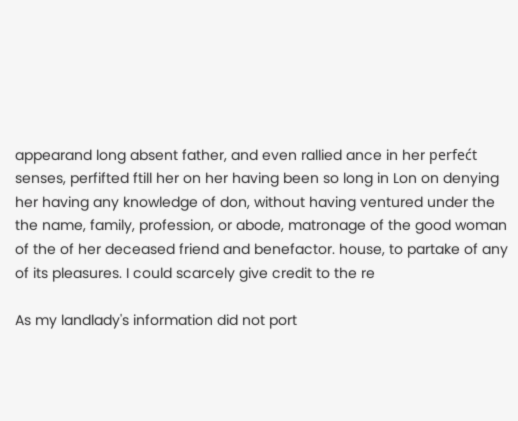appearand long absent father, and even rallied ance in her perfećt senses, perfifted ftill her on her having been so long in Lon on denying her having any knowledge of don, without having ventured under the the name, family, profession, or abode, matronage of the good woman of the of her deceased friend and benefactor. house, to partake of any of its pleasures. I could scarcely give credit to the re

As my landlady's information did not port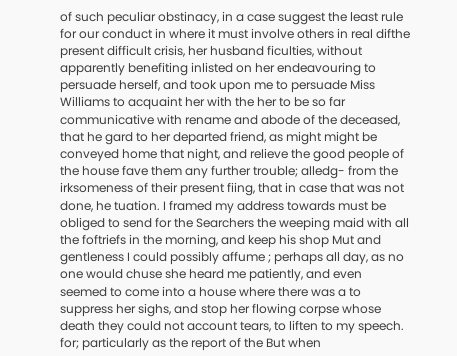of such peculiar obstinacy, in a case suggest the least rule for our conduct in where it must involve others in real difthe present difficult crisis, her husband ficulties, without apparently benefiting inlisted on her endeavouring to persuade herself, and took upon me to persuade Miss Williams to acquaint her with the her to be so far communicative with rename and abode of the deceased, that he gard to her departed friend, as might might be conveyed home that night, and relieve the good people of the house fave them any further trouble; alledg- from the irksomeness of their present fiing, that in case that was not done, he tuation. I framed my address towards must be obliged to send for the Searchers the weeping maid with all the foftriefs in the morning, and keep his shop Mut and gentleness I could possibly affume ; perhaps all day, as no one would chuse she heard me patiently, and even seemed to come into a house where there was a to suppress her sighs, and stop her flowing corpse whose death they could not account tears, to liften to my speech. for; particularly as the report of the But when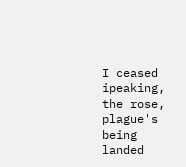I ceased ipeaking, the rose, plague's being landed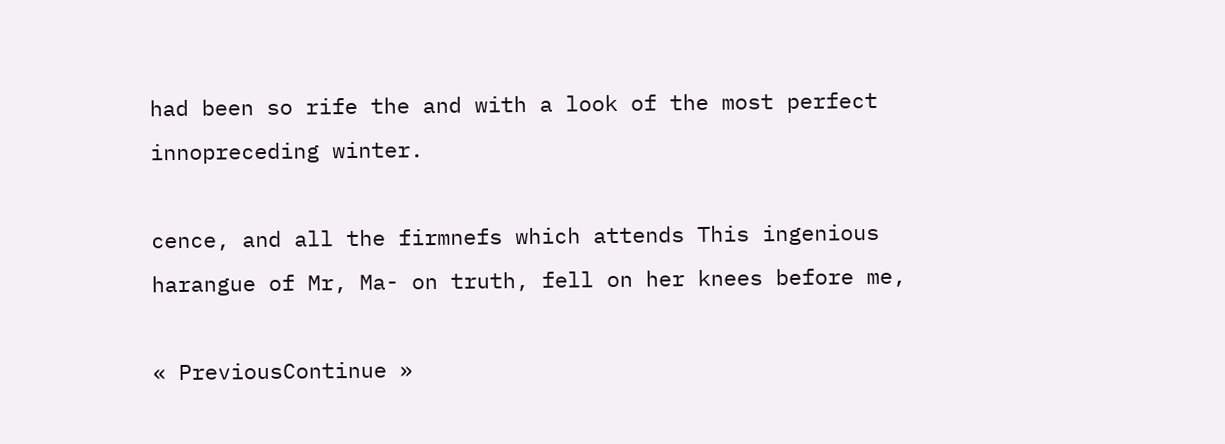had been so rife the and with a look of the most perfect innopreceding winter.

cence, and all the firmnefs which attends This ingenious harangue of Mr, Ma- on truth, fell on her knees before me,

« PreviousContinue »